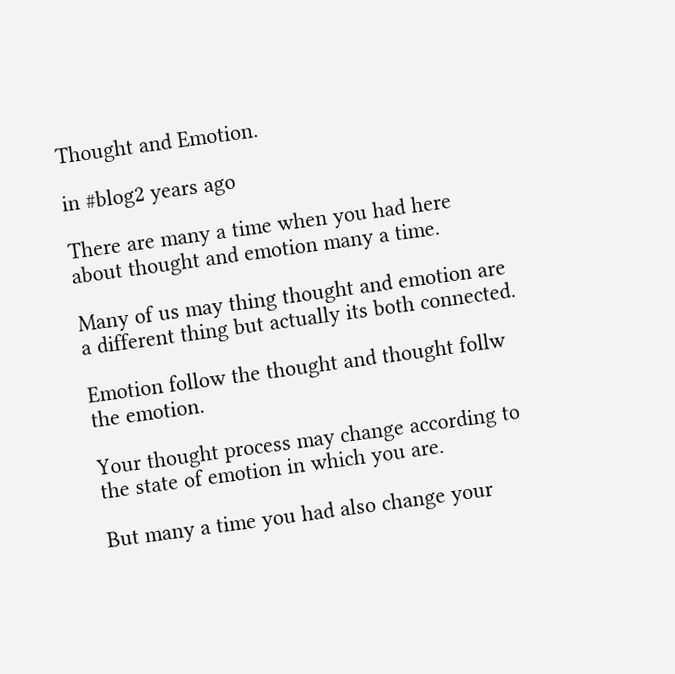Thought and Emotion.

in #blog2 years ago

There are many a time when you had here about thought and emotion many a time.

Many of us may thing thought and emotion are a different thing but actually its both connected.

Emotion follow the thought and thought follw the emotion.

Your thought process may change according to the state of emotion in which you are.

But many a time you had also change your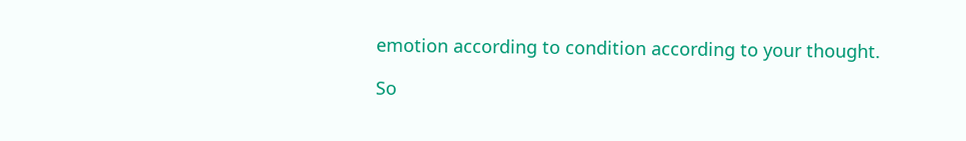emotion according to condition according to your thought.

So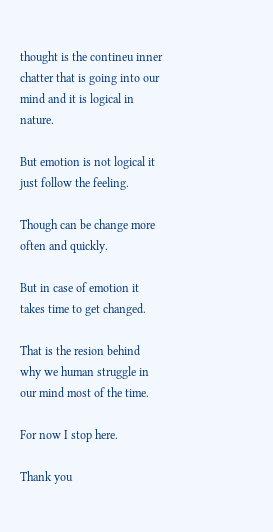thought is the contineu inner chatter that is going into our mind and it is logical in nature.

But emotion is not logical it just follow the feeling.

Though can be change more often and quickly.

But in case of emotion it takes time to get changed.

That is the resion behind why we human struggle in our mind most of the time.

For now I stop here.

Thank you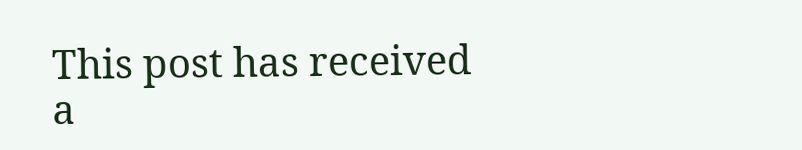This post has received a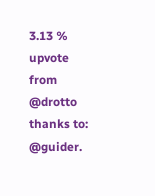3.13 % upvote from @drotto thanks to: @guider.